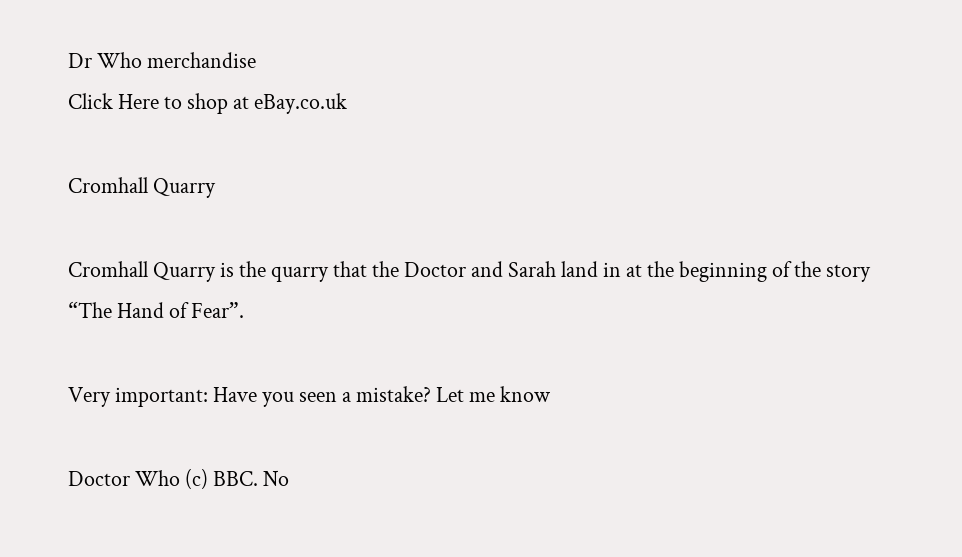Dr Who merchandise
Click Here to shop at eBay.co.uk

Cromhall Quarry

Cromhall Quarry is the quarry that the Doctor and Sarah land in at the beginning of the story “The Hand of Fear”.

Very important: Have you seen a mistake? Let me know

Doctor Who (c) BBC. No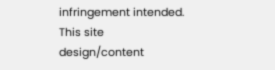infringement intended. This site design/content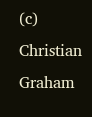(c) Christian Graham